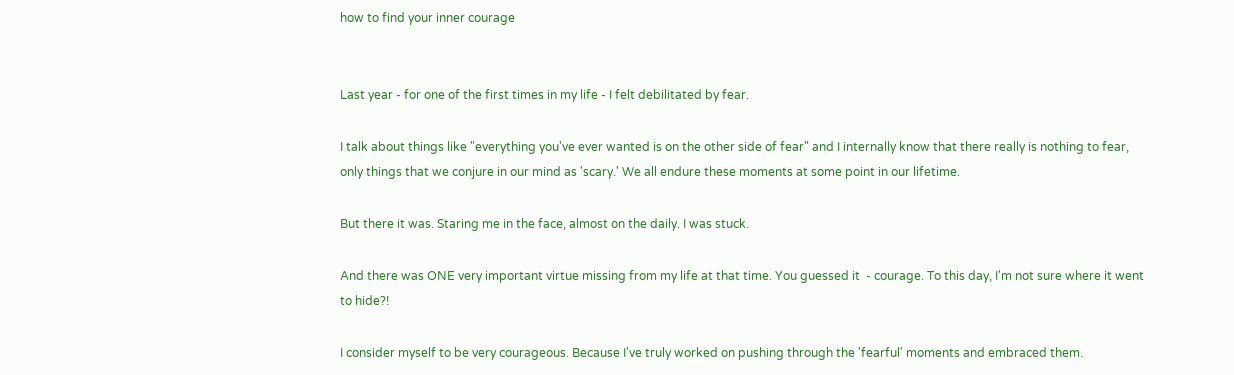how to find your inner courage


Last year - for one of the first times in my life - I felt debilitated by fear.

I talk about things like "everything you've ever wanted is on the other side of fear" and I internally know that there really is nothing to fear, only things that we conjure in our mind as 'scary.' We all endure these moments at some point in our lifetime.

But there it was. Staring me in the face, almost on the daily. I was stuck.

And there was ONE very important virtue missing from my life at that time. You guessed it  - courage. To this day, I'm not sure where it went to hide?!

I consider myself to be very courageous. Because I've truly worked on pushing through the 'fearful' moments and embraced them.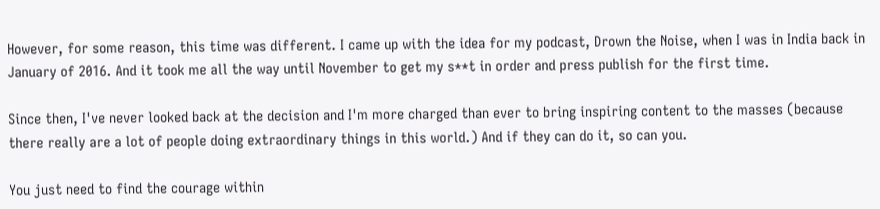However, for some reason, this time was different. I came up with the idea for my podcast, Drown the Noise, when I was in India back in January of 2016. And it took me all the way until November to get my s**t in order and press publish for the first time.

Since then, I've never looked back at the decision and I'm more charged than ever to bring inspiring content to the masses (because there really are a lot of people doing extraordinary things in this world.) And if they can do it, so can you.

You just need to find the courage within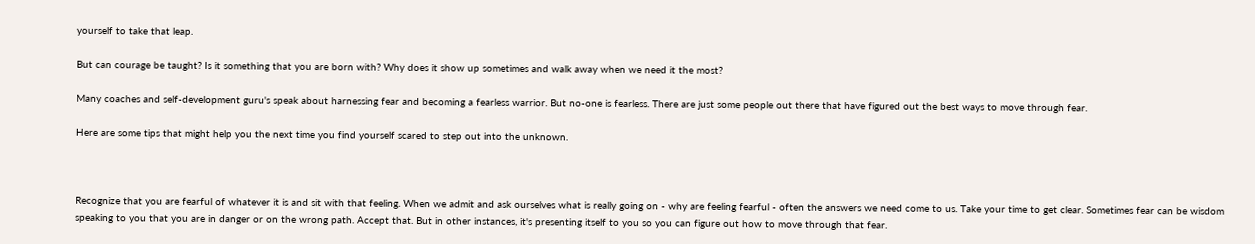yourself to take that leap.

But can courage be taught? Is it something that you are born with? Why does it show up sometimes and walk away when we need it the most?

Many coaches and self-development guru's speak about harnessing fear and becoming a fearless warrior. But no-one is fearless. There are just some people out there that have figured out the best ways to move through fear.

Here are some tips that might help you the next time you find yourself scared to step out into the unknown.



Recognize that you are fearful of whatever it is and sit with that feeling. When we admit and ask ourselves what is really going on - why are feeling fearful - often the answers we need come to us. Take your time to get clear. Sometimes fear can be wisdom speaking to you that you are in danger or on the wrong path. Accept that. But in other instances, it's presenting itself to you so you can figure out how to move through that fear.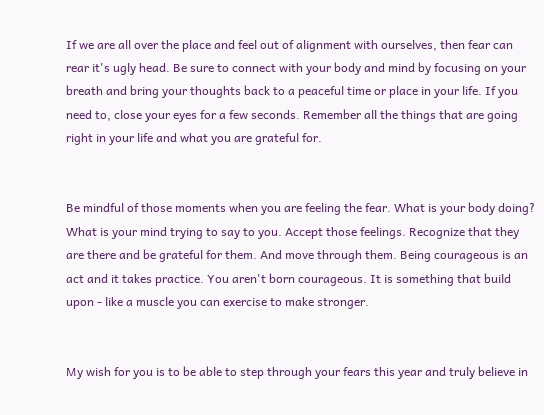If we are all over the place and feel out of alignment with ourselves, then fear can rear it's ugly head. Be sure to connect with your body and mind by focusing on your breath and bring your thoughts back to a peaceful time or place in your life. If you need to, close your eyes for a few seconds. Remember all the things that are going right in your life and what you are grateful for.


Be mindful of those moments when you are feeling the fear. What is your body doing? What is your mind trying to say to you. Accept those feelings. Recognize that they are there and be grateful for them. And move through them. Being courageous is an act and it takes practice. You aren't born courageous. It is something that build upon - like a muscle you can exercise to make stronger.


My wish for you is to be able to step through your fears this year and truly believe in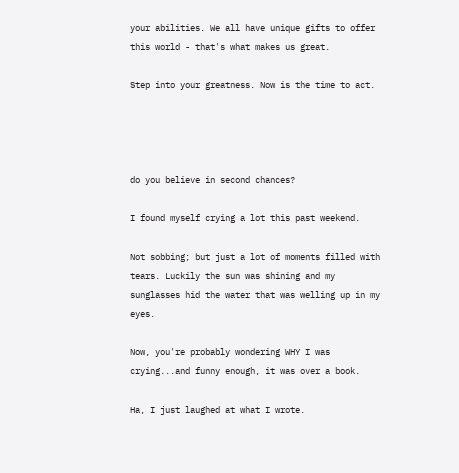your abilities. We all have unique gifts to offer this world - that's what makes us great.

Step into your greatness. Now is the time to act.




do you believe in second chances?

I found myself crying a lot this past weekend.

Not sobbing; but just a lot of moments filled with tears. Luckily the sun was shining and my sunglasses hid the water that was welling up in my eyes.

Now, you're probably wondering WHY I was crying...and funny enough, it was over a book.

Ha, I just laughed at what I wrote.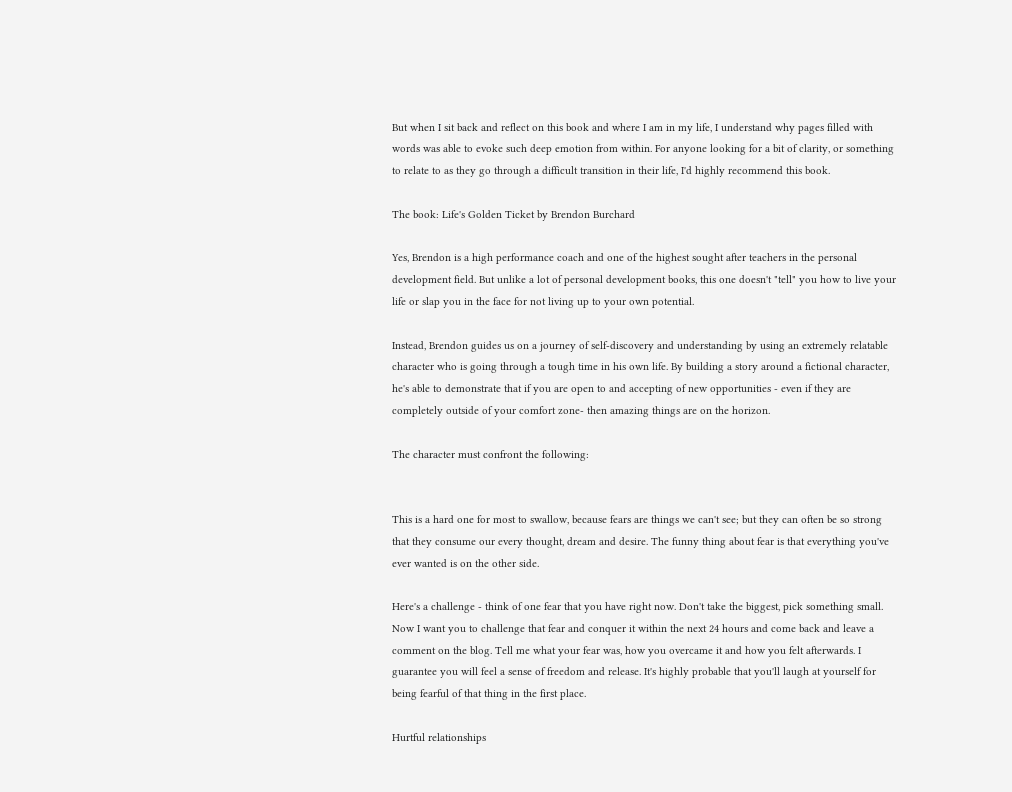But when I sit back and reflect on this book and where I am in my life, I understand why pages filled with words was able to evoke such deep emotion from within. For anyone looking for a bit of clarity, or something to relate to as they go through a difficult transition in their life, I'd highly recommend this book.

The book: Life's Golden Ticket by Brendon Burchard

Yes, Brendon is a high performance coach and one of the highest sought after teachers in the personal development field. But unlike a lot of personal development books, this one doesn't "tell" you how to live your life or slap you in the face for not living up to your own potential.

Instead, Brendon guides us on a journey of self-discovery and understanding by using an extremely relatable character who is going through a tough time in his own life. By building a story around a fictional character, he's able to demonstrate that if you are open to and accepting of new opportunities - even if they are completely outside of your comfort zone- then amazing things are on the horizon.

The character must confront the following:


This is a hard one for most to swallow, because fears are things we can't see; but they can often be so strong that they consume our every thought, dream and desire. The funny thing about fear is that everything you've ever wanted is on the other side.

Here's a challenge - think of one fear that you have right now. Don't take the biggest, pick something small. Now I want you to challenge that fear and conquer it within the next 24 hours and come back and leave a comment on the blog. Tell me what your fear was, how you overcame it and how you felt afterwards. I guarantee you will feel a sense of freedom and release. It's highly probable that you'll laugh at yourself for being fearful of that thing in the first place.

Hurtful relationships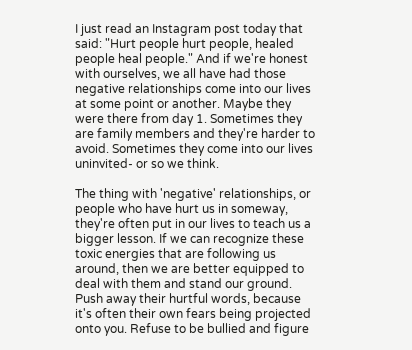I just read an Instagram post today that said: "Hurt people hurt people, healed people heal people." And if we're honest with ourselves, we all have had those negative relationships come into our lives at some point or another. Maybe they were there from day 1. Sometimes they are family members and they're harder to avoid. Sometimes they come into our lives uninvited- or so we think.

The thing with 'negative' relationships, or people who have hurt us in someway, they're often put in our lives to teach us a bigger lesson. If we can recognize these toxic energies that are following us around, then we are better equipped to deal with them and stand our ground. Push away their hurtful words, because it's often their own fears being projected onto you. Refuse to be bullied and figure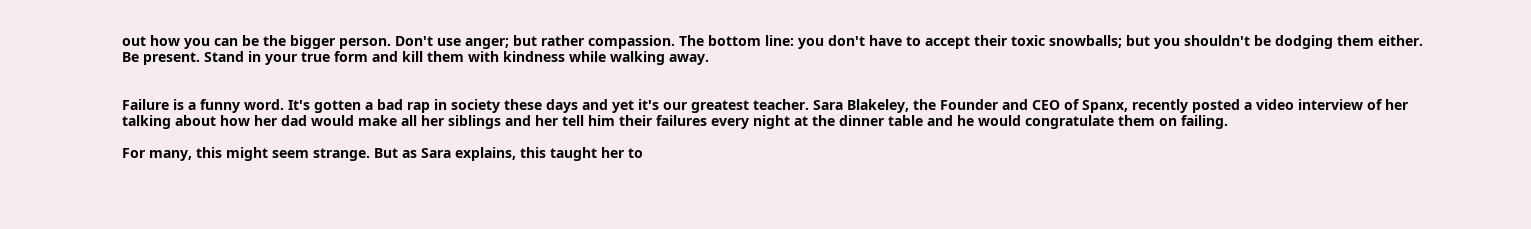out how you can be the bigger person. Don't use anger; but rather compassion. The bottom line: you don't have to accept their toxic snowballs; but you shouldn't be dodging them either. Be present. Stand in your true form and kill them with kindness while walking away.


Failure is a funny word. It's gotten a bad rap in society these days and yet it's our greatest teacher. Sara Blakeley, the Founder and CEO of Spanx, recently posted a video interview of her talking about how her dad would make all her siblings and her tell him their failures every night at the dinner table and he would congratulate them on failing.

For many, this might seem strange. But as Sara explains, this taught her to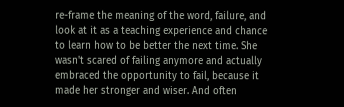re-frame the meaning of the word, failure, and look at it as a teaching experience and chance to learn how to be better the next time. She wasn't scared of failing anymore and actually embraced the opportunity to fail, because it made her stronger and wiser. And often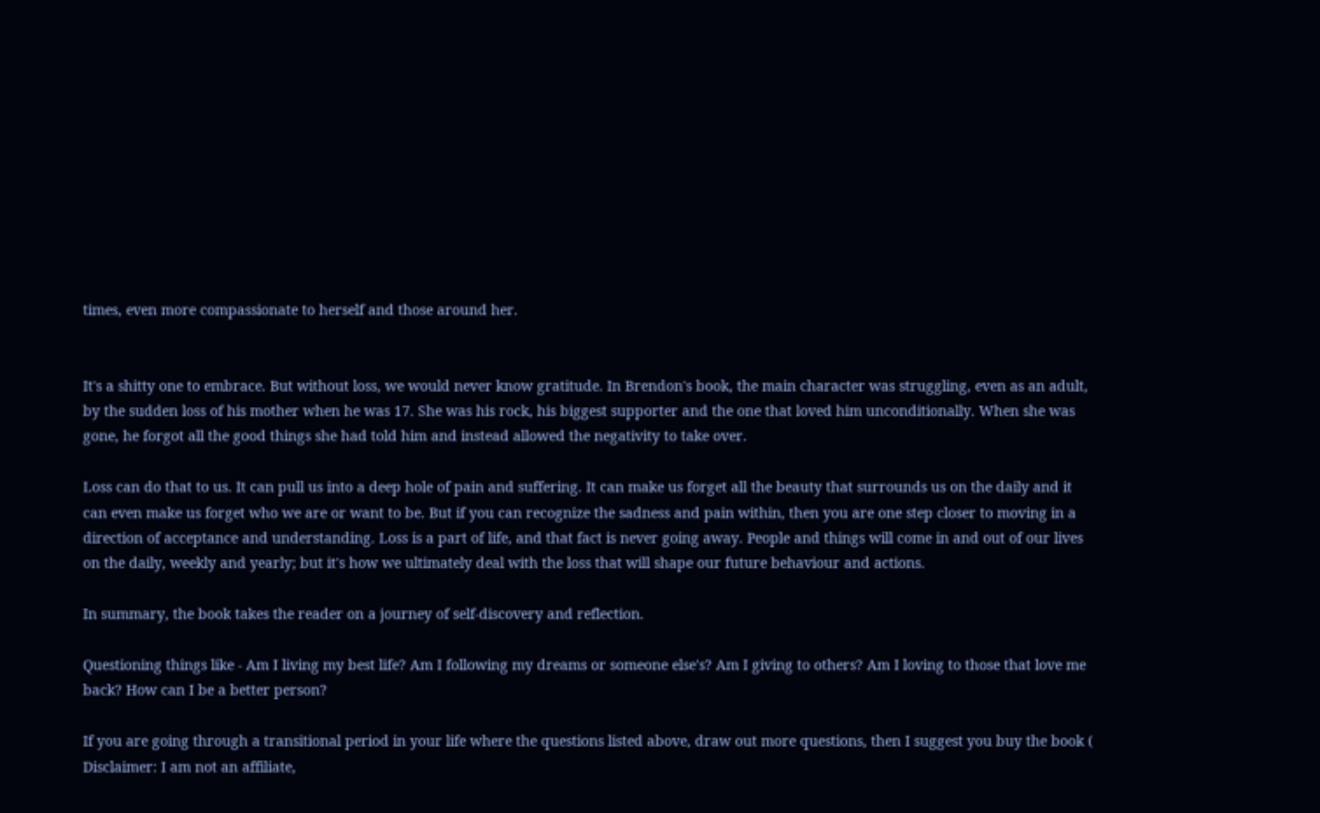times, even more compassionate to herself and those around her.


It's a shitty one to embrace. But without loss, we would never know gratitude. In Brendon's book, the main character was struggling, even as an adult, by the sudden loss of his mother when he was 17. She was his rock, his biggest supporter and the one that loved him unconditionally. When she was gone, he forgot all the good things she had told him and instead allowed the negativity to take over.

Loss can do that to us. It can pull us into a deep hole of pain and suffering. It can make us forget all the beauty that surrounds us on the daily and it can even make us forget who we are or want to be. But if you can recognize the sadness and pain within, then you are one step closer to moving in a direction of acceptance and understanding. Loss is a part of life, and that fact is never going away. People and things will come in and out of our lives on the daily, weekly and yearly; but it's how we ultimately deal with the loss that will shape our future behaviour and actions.

In summary, the book takes the reader on a journey of self-discovery and reflection.

Questioning things like - Am I living my best life? Am I following my dreams or someone else's? Am I giving to others? Am I loving to those that love me back? How can I be a better person?

If you are going through a transitional period in your life where the questions listed above, draw out more questions, then I suggest you buy the book ( Disclaimer: I am not an affiliate,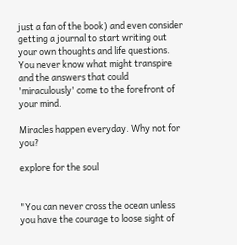just a fan of the book) and even consider getting a journal to start writing out your own thoughts and life questions. You never know what might transpire and the answers that could 'miraculously' come to the forefront of your mind.

Miracles happen everyday. Why not for you?

explore for the soul


"You can never cross the ocean unless you have the courage to loose sight of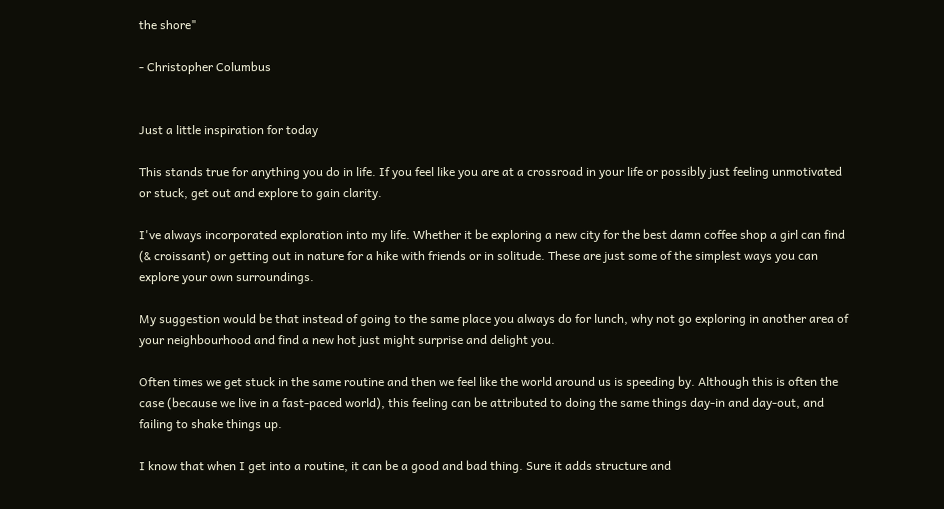the shore"

- Christopher Columbus


Just a little inspiration for today

This stands true for anything you do in life. If you feel like you are at a crossroad in your life or possibly just feeling unmotivated or stuck, get out and explore to gain clarity.

I've always incorporated exploration into my life. Whether it be exploring a new city for the best damn coffee shop a girl can find (& croissant) or getting out in nature for a hike with friends or in solitude. These are just some of the simplest ways you can explore your own surroundings.

My suggestion would be that instead of going to the same place you always do for lunch, why not go exploring in another area of your neighbourhood and find a new hot just might surprise and delight you.

Often times we get stuck in the same routine and then we feel like the world around us is speeding by. Although this is often the case (because we live in a fast-paced world), this feeling can be attributed to doing the same things day-in and day-out, and failing to shake things up.

I know that when I get into a routine, it can be a good and bad thing. Sure it adds structure and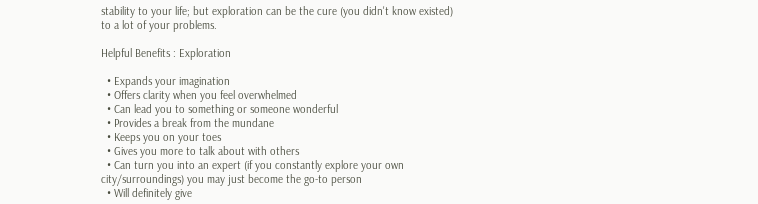stability to your life; but exploration can be the cure (you didn't know existed) to a lot of your problems.

Helpful Benefits : Exploration

  • Expands your imagination
  • Offers clarity when you feel overwhelmed
  • Can lead you to something or someone wonderful
  • Provides a break from the mundane
  • Keeps you on your toes
  • Gives you more to talk about with others
  • Can turn you into an expert (if you constantly explore your own city/surroundings) you may just become the go-to person
  • Will definitely give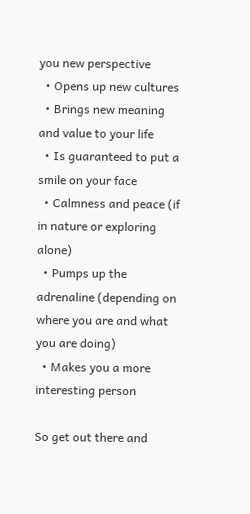you new perspective
  • Opens up new cultures
  • Brings new meaning and value to your life
  • Is guaranteed to put a smile on your face
  • Calmness and peace (if in nature or exploring alone)
  • Pumps up the adrenaline (depending on where you are and what you are doing)
  • Makes you a more interesting person

So get out there and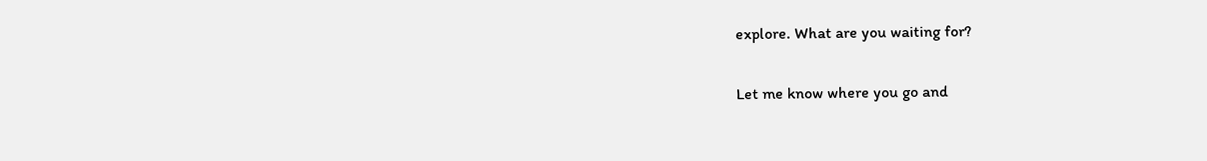explore. What are you waiting for?

Let me know where you go and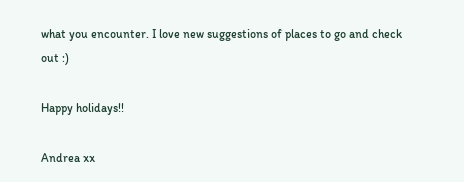what you encounter. I love new suggestions of places to go and check out :)

Happy holidays!!

Andrea xx